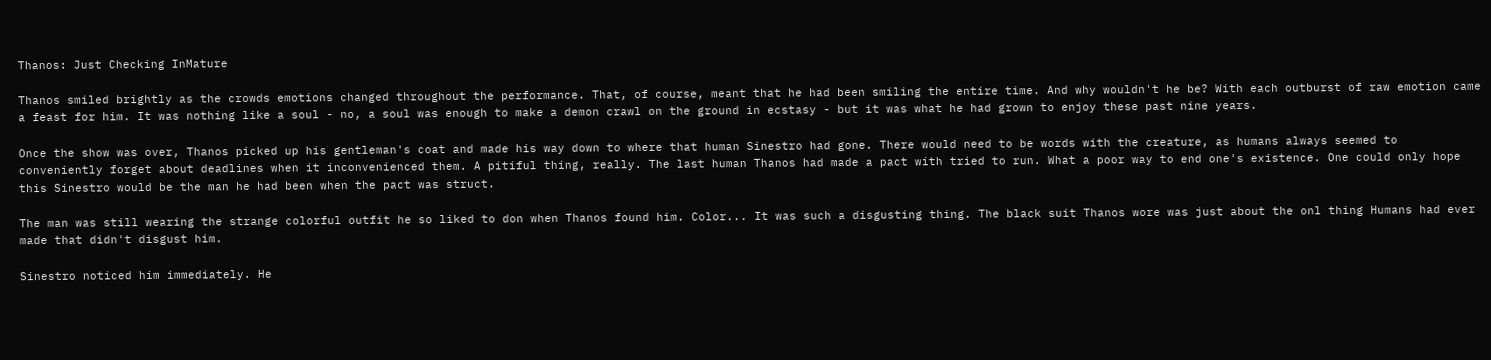Thanos: Just Checking InMature

Thanos smiled brightly as the crowds emotions changed throughout the performance. That, of course, meant that he had been smiling the entire time. And why wouldn't he be? With each outburst of raw emotion came a feast for him. It was nothing like a soul - no, a soul was enough to make a demon crawl on the ground in ecstasy - but it was what he had grown to enjoy these past nine years.

Once the show was over, Thanos picked up his gentleman's coat and made his way down to where that human Sinestro had gone. There would need to be words with the creature, as humans always seemed to conveniently forget about deadlines when it inconvenienced them. A pitiful thing, really. The last human Thanos had made a pact with tried to run. What a poor way to end one's existence. One could only hope this Sinestro would be the man he had been when the pact was struct.

The man was still wearing the strange colorful outfit he so liked to don when Thanos found him. Color... It was such a disgusting thing. The black suit Thanos wore was just about the onl thing Humans had ever made that didn't disgust him.

Sinestro noticed him immediately. He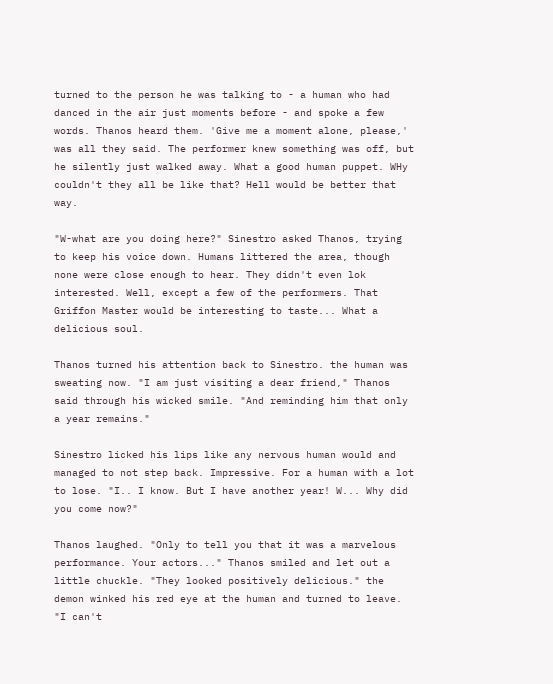turned to the person he was talking to - a human who had danced in the air just moments before - and spoke a few words. Thanos heard them. 'Give me a moment alone, please,' was all they said. The performer knew something was off, but he silently just walked away. What a good human puppet. WHy couldn't they all be like that? Hell would be better that way.

"W-what are you doing here?" Sinestro asked Thanos, trying to keep his voice down. Humans littered the area, though none were close enough to hear. They didn't even lok interested. Well, except a few of the performers. That Griffon Master would be interesting to taste... What a delicious soul.

Thanos turned his attention back to Sinestro. the human was sweating now. "I am just visiting a dear friend," Thanos said through his wicked smile. "And reminding him that only a year remains."

Sinestro licked his lips like any nervous human would and managed to not step back. Impressive. For a human with a lot to lose. "I.. I know. But I have another year! W... Why did you come now?"

Thanos laughed. "Only to tell you that it was a marvelous performance. Your actors..." Thanos smiled and let out a little chuckle. "They looked positively delicious." the demon winked his red eye at the human and turned to leave. "I can't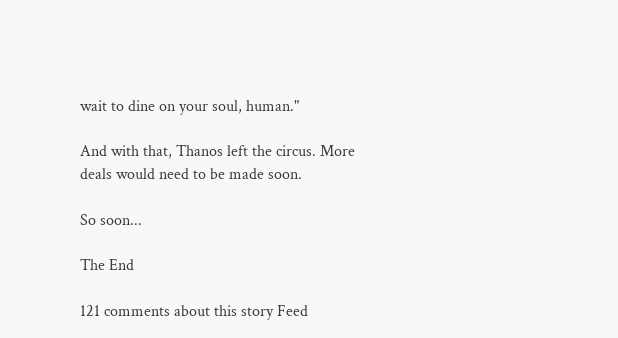wait to dine on your soul, human."

And with that, Thanos left the circus. More deals would need to be made soon.

So soon...

The End

121 comments about this story Feed